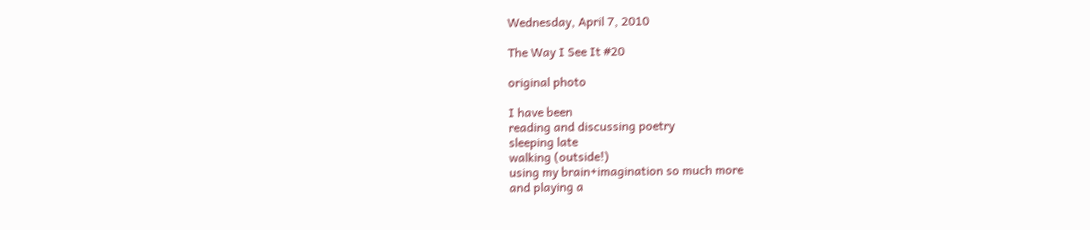Wednesday, April 7, 2010

The Way I See It #20

original photo

I have been
reading and discussing poetry
sleeping late
walking (outside!)
using my brain+imagination so much more
and playing a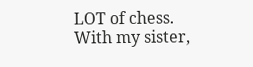LOT of chess.
With my sister,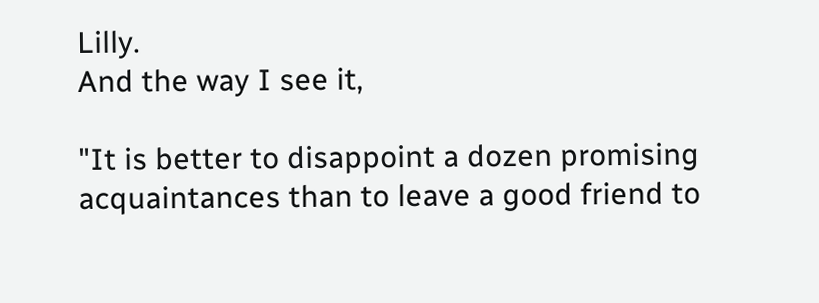Lilly.
And the way I see it,

"It is better to disappoint a dozen promising acquaintances than to leave a good friend to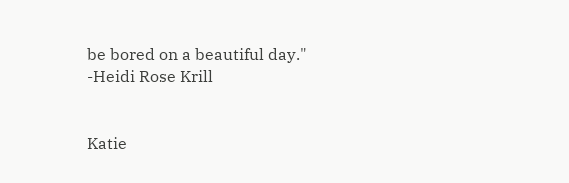be bored on a beautiful day."
-Heidi Rose Krill


Katie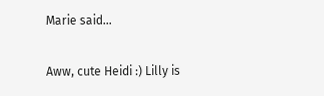Marie said...

Aww, cute Heidi :) Lilly is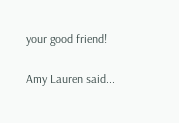your good friend!

Amy Lauren said...